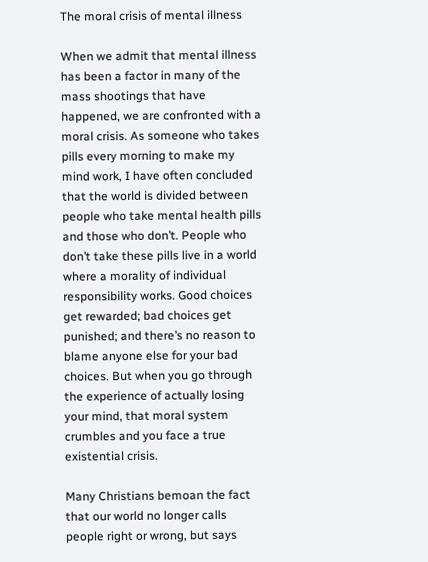The moral crisis of mental illness

When we admit that mental illness has been a factor in many of the mass shootings that have happened, we are confronted with a moral crisis. As someone who takes pills every morning to make my mind work, I have often concluded that the world is divided between people who take mental health pills and those who don’t. People who don’t take these pills live in a world where a morality of individual responsibility works. Good choices get rewarded; bad choices get punished; and there’s no reason to blame anyone else for your bad choices. But when you go through the experience of actually losing your mind, that moral system crumbles and you face a true existential crisis.

Many Christians bemoan the fact that our world no longer calls people right or wrong, but says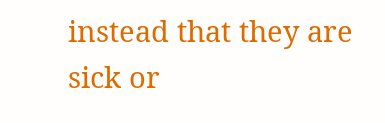instead that they are sick or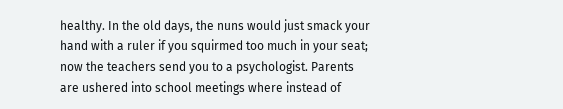healthy. In the old days, the nuns would just smack your hand with a ruler if you squirmed too much in your seat; now the teachers send you to a psychologist. Parents are ushered into school meetings where instead of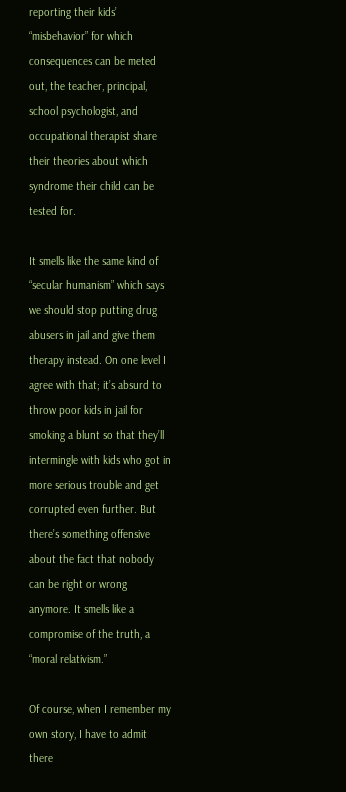reporting their kids’ “misbehavior” for which consequences can be meted out, the teacher, principal, school psychologist, and occupational therapist share their theories about which syndrome their child can be tested for.

It smells like the same kind of “secular humanism” which says we should stop putting drug abusers in jail and give them therapy instead. On one level I agree with that; it’s absurd to throw poor kids in jail for smoking a blunt so that they’ll intermingle with kids who got in more serious trouble and get corrupted even further. But there’s something offensive about the fact that nobody can be right or wrong anymore. It smells like a compromise of the truth, a “moral relativism.”

Of course, when I remember my own story, I have to admit there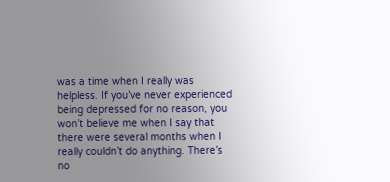was a time when I really was helpless. If you’ve never experienced being depressed for no reason, you won’t believe me when I say that there were several months when I really couldn’t do anything. There’s no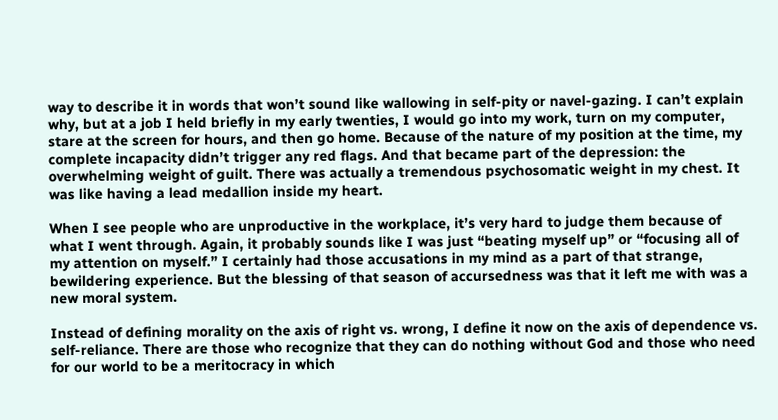way to describe it in words that won’t sound like wallowing in self-pity or navel-gazing. I can’t explain why, but at a job I held briefly in my early twenties, I would go into my work, turn on my computer, stare at the screen for hours, and then go home. Because of the nature of my position at the time, my complete incapacity didn’t trigger any red flags. And that became part of the depression: the overwhelming weight of guilt. There was actually a tremendous psychosomatic weight in my chest. It was like having a lead medallion inside my heart.

When I see people who are unproductive in the workplace, it’s very hard to judge them because of what I went through. Again, it probably sounds like I was just “beating myself up” or “focusing all of my attention on myself.” I certainly had those accusations in my mind as a part of that strange, bewildering experience. But the blessing of that season of accursedness was that it left me with was a new moral system.

Instead of defining morality on the axis of right vs. wrong, I define it now on the axis of dependence vs. self-reliance. There are those who recognize that they can do nothing without God and those who need for our world to be a meritocracy in which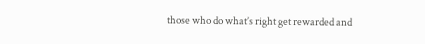those who do what’s right get rewarded and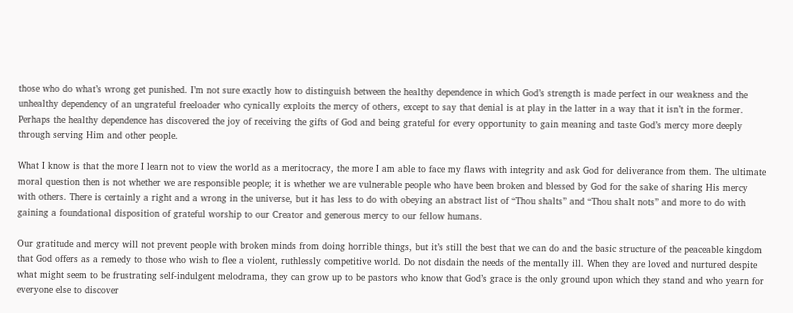those who do what’s wrong get punished. I’m not sure exactly how to distinguish between the healthy dependence in which God’s strength is made perfect in our weakness and the unhealthy dependency of an ungrateful freeloader who cynically exploits the mercy of others, except to say that denial is at play in the latter in a way that it isn’t in the former. Perhaps the healthy dependence has discovered the joy of receiving the gifts of God and being grateful for every opportunity to gain meaning and taste God’s mercy more deeply through serving Him and other people.

What I know is that the more I learn not to view the world as a meritocracy, the more I am able to face my flaws with integrity and ask God for deliverance from them. The ultimate moral question then is not whether we are responsible people; it is whether we are vulnerable people who have been broken and blessed by God for the sake of sharing His mercy with others. There is certainly a right and a wrong in the universe, but it has less to do with obeying an abstract list of “Thou shalts” and “Thou shalt nots” and more to do with gaining a foundational disposition of grateful worship to our Creator and generous mercy to our fellow humans.

Our gratitude and mercy will not prevent people with broken minds from doing horrible things, but it’s still the best that we can do and the basic structure of the peaceable kingdom that God offers as a remedy to those who wish to flee a violent, ruthlessly competitive world. Do not disdain the needs of the mentally ill. When they are loved and nurtured despite what might seem to be frustrating self-indulgent melodrama, they can grow up to be pastors who know that God’s grace is the only ground upon which they stand and who yearn for everyone else to discover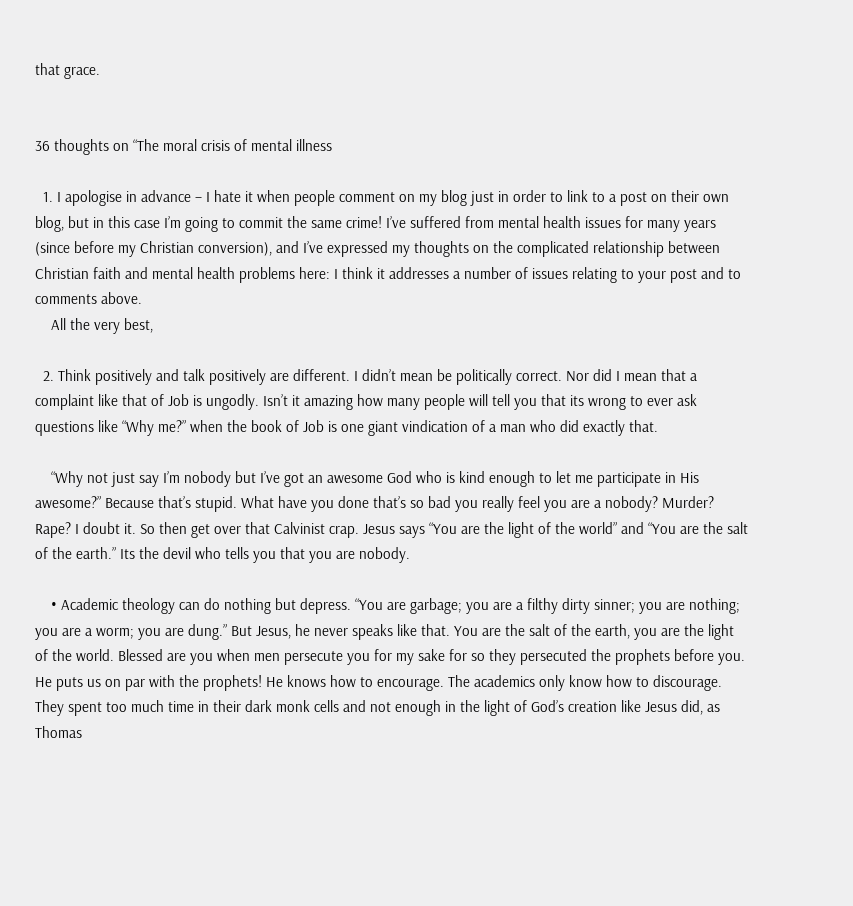that grace.


36 thoughts on “The moral crisis of mental illness

  1. I apologise in advance – I hate it when people comment on my blog just in order to link to a post on their own blog, but in this case I’m going to commit the same crime! I’ve suffered from mental health issues for many years (since before my Christian conversion), and I’ve expressed my thoughts on the complicated relationship between Christian faith and mental health problems here: I think it addresses a number of issues relating to your post and to comments above.
    All the very best,

  2. Think positively and talk positively are different. I didn’t mean be politically correct. Nor did I mean that a complaint like that of Job is ungodly. Isn’t it amazing how many people will tell you that its wrong to ever ask questions like “Why me?” when the book of Job is one giant vindication of a man who did exactly that.

    “Why not just say I’m nobody but I’ve got an awesome God who is kind enough to let me participate in His awesome?” Because that’s stupid. What have you done that’s so bad you really feel you are a nobody? Murder? Rape? I doubt it. So then get over that Calvinist crap. Jesus says “You are the light of the world” and “You are the salt of the earth.” Its the devil who tells you that you are nobody.

    • Academic theology can do nothing but depress. “You are garbage; you are a filthy dirty sinner; you are nothing; you are a worm; you are dung.” But Jesus, he never speaks like that. You are the salt of the earth, you are the light of the world. Blessed are you when men persecute you for my sake for so they persecuted the prophets before you. He puts us on par with the prophets! He knows how to encourage. The academics only know how to discourage. They spent too much time in their dark monk cells and not enough in the light of God’s creation like Jesus did, as Thomas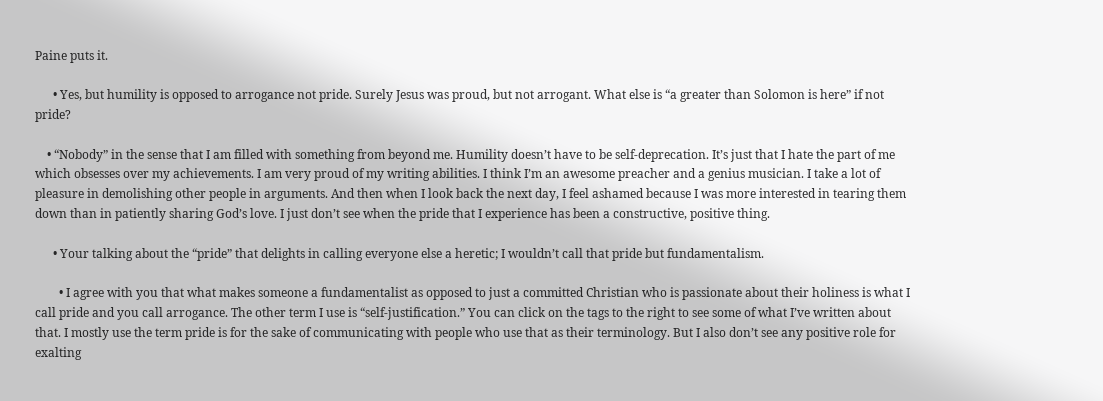Paine puts it.

      • Yes, but humility is opposed to arrogance not pride. Surely Jesus was proud, but not arrogant. What else is “a greater than Solomon is here” if not pride?

    • “Nobody” in the sense that I am filled with something from beyond me. Humility doesn’t have to be self-deprecation. It’s just that I hate the part of me which obsesses over my achievements. I am very proud of my writing abilities. I think I’m an awesome preacher and a genius musician. I take a lot of pleasure in demolishing other people in arguments. And then when I look back the next day, I feel ashamed because I was more interested in tearing them down than in patiently sharing God’s love. I just don’t see when the pride that I experience has been a constructive, positive thing.

      • Your talking about the “pride” that delights in calling everyone else a heretic; I wouldn’t call that pride but fundamentalism.

        • I agree with you that what makes someone a fundamentalist as opposed to just a committed Christian who is passionate about their holiness is what I call pride and you call arrogance. The other term I use is “self-justification.” You can click on the tags to the right to see some of what I’ve written about that. I mostly use the term pride is for the sake of communicating with people who use that as their terminology. But I also don’t see any positive role for exalting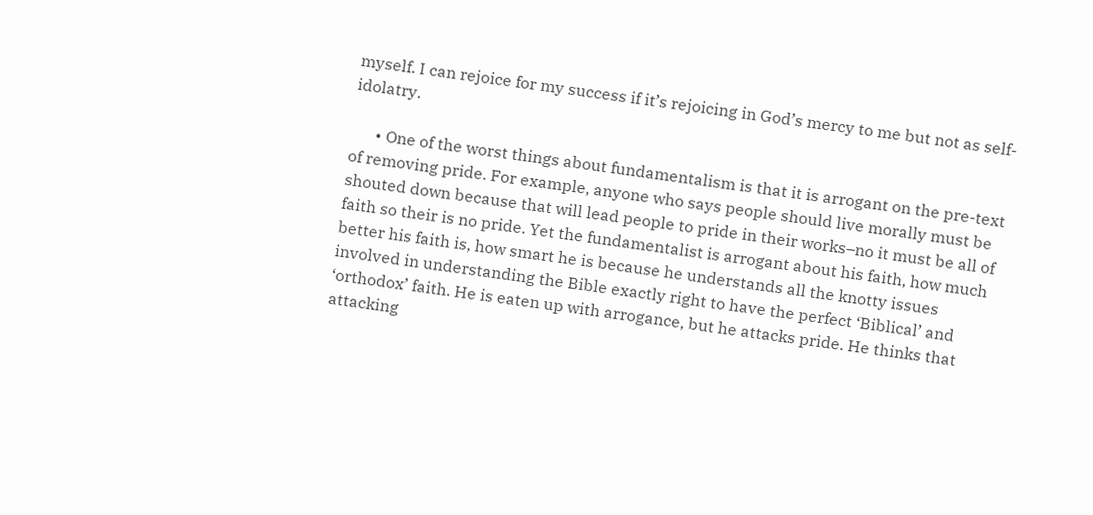myself. I can rejoice for my success if it’s rejoicing in God’s mercy to me but not as self-idolatry.

      • One of the worst things about fundamentalism is that it is arrogant on the pre-text of removing pride. For example, anyone who says people should live morally must be shouted down because that will lead people to pride in their works–no it must be all of faith so their is no pride. Yet the fundamentalist is arrogant about his faith, how much better his faith is, how smart he is because he understands all the knotty issues involved in understanding the Bible exactly right to have the perfect ‘Biblical’ and ‘orthodox’ faith. He is eaten up with arrogance, but he attacks pride. He thinks that attacking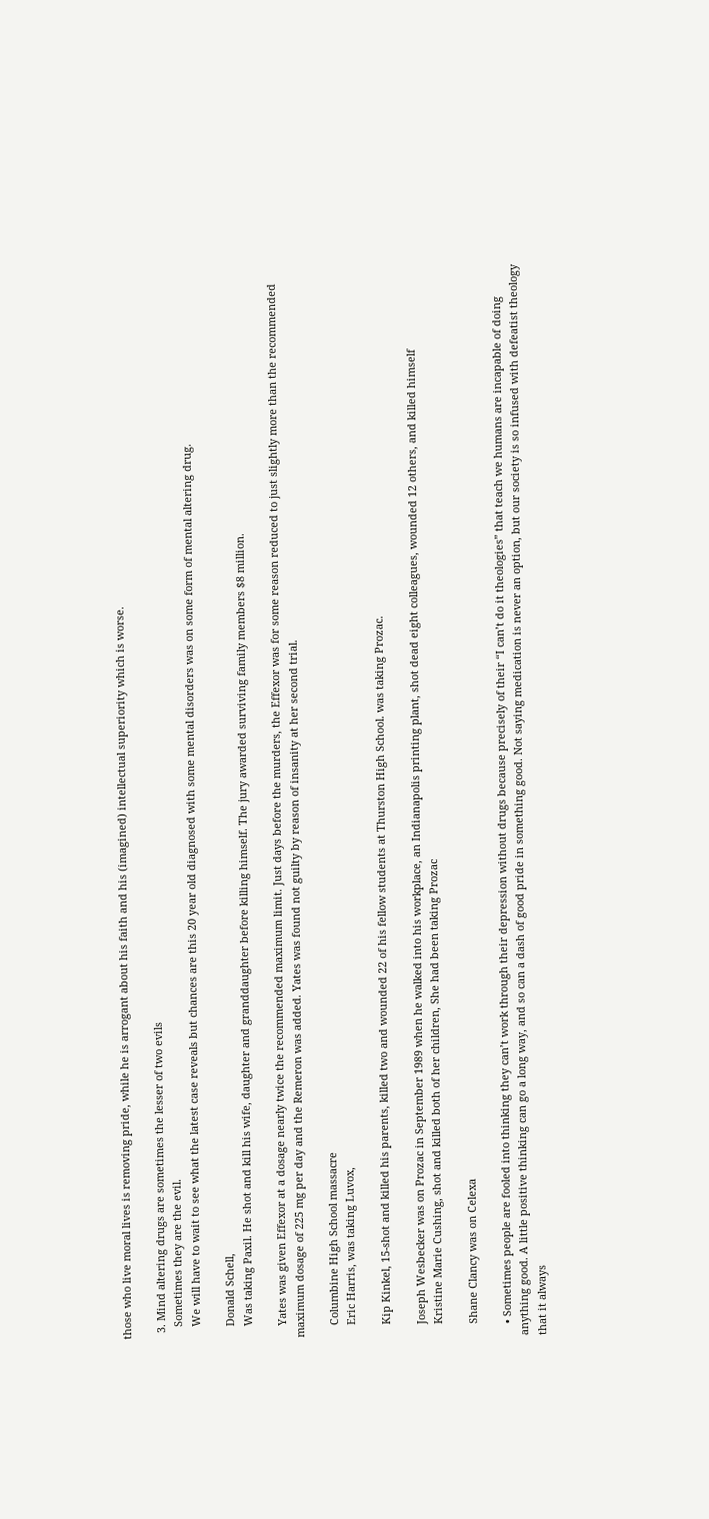those who live moral lives is removing pride, while he is arrogant about his faith and his (imagined) intellectual superiority which is worse.

  3. Mind altering drugs are sometimes the lesser of two evils
    Sometimes they are the evil.
    We will have to wait to see what the latest case reveals but chances are this 20 year old diagnosed with some mental disorders was on some form of mental altering drug.

    Donald Schell,
    Was taking Paxil. He shot and kill his wife, daughter and granddaughter before killing himself. The jury awarded surviving family members $8 million.

    Yates was given Effexor at a dosage nearly twice the recommended maximum limit. Just days before the murders, the Effexor was for some reason reduced to just slightly more than the recommended maximum dosage of 225 mg per day and the Remeron was added. Yates was found not guilty by reason of insanity at her second trial.

    Columbine High School massacre
    Eric Harris, was taking Luvox,

    Kip Kinkel, 15-shot and killed his parents, killed two and wounded 22 of his fellow students at Thurston High School. was taking Prozac.

    Joseph Wesbecker was on Prozac in September 1989 when he walked into his workplace, an Indianapolis printing plant, shot dead eight colleagues, wounded 12 others, and killed himself
    Kristine Marie Cushing, shot and killed both of her children, She had been taking Prozac

    Shane Clancy was on Celexa

    • Sometimes people are fooled into thinking they can’t work through their depression without drugs because precisely of their “I can’t do it theologies” that teach we humans are incapable of doing anything good. A little positive thinking can go a long way, and so can a dash of good pride in something good. Not saying medication is never an option, but our society is so infused with defeatist theology that it always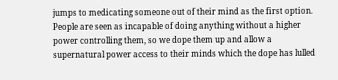jumps to medicating someone out of their mind as the first option. People are seen as incapable of doing anything without a higher power controlling them, so we dope them up and allow a supernatural power access to their minds which the dope has lulled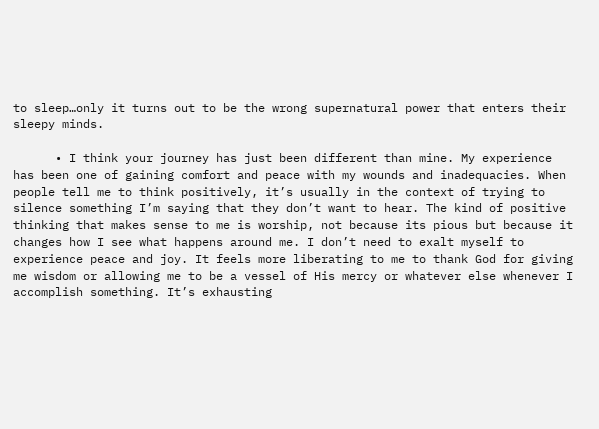to sleep…only it turns out to be the wrong supernatural power that enters their sleepy minds.

      • I think your journey has just been different than mine. My experience has been one of gaining comfort and peace with my wounds and inadequacies. When people tell me to think positively, it’s usually in the context of trying to silence something I’m saying that they don’t want to hear. The kind of positive thinking that makes sense to me is worship, not because its pious but because it changes how I see what happens around me. I don’t need to exalt myself to experience peace and joy. It feels more liberating to me to thank God for giving me wisdom or allowing me to be a vessel of His mercy or whatever else whenever I accomplish something. It’s exhausting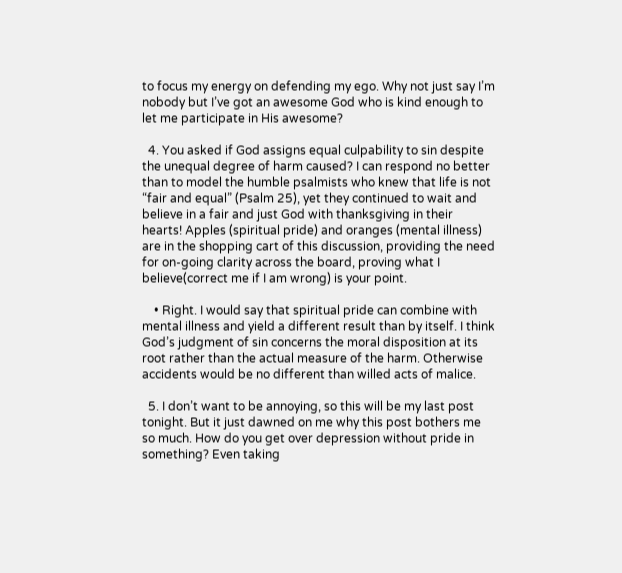to focus my energy on defending my ego. Why not just say I’m nobody but I’ve got an awesome God who is kind enough to let me participate in His awesome?

  4. You asked if God assigns equal culpability to sin despite the unequal degree of harm caused? I can respond no better than to model the humble psalmists who knew that life is not “fair and equal” (Psalm 25), yet they continued to wait and believe in a fair and just God with thanksgiving in their hearts! Apples (spiritual pride) and oranges (mental illness) are in the shopping cart of this discussion, providing the need for on-going clarity across the board, proving what I believe(correct me if I am wrong) is your point.

    • Right. I would say that spiritual pride can combine with mental illness and yield a different result than by itself. I think God’s judgment of sin concerns the moral disposition at its root rather than the actual measure of the harm. Otherwise accidents would be no different than willed acts of malice.

  5. I don’t want to be annoying, so this will be my last post tonight. But it just dawned on me why this post bothers me so much. How do you get over depression without pride in something? Even taking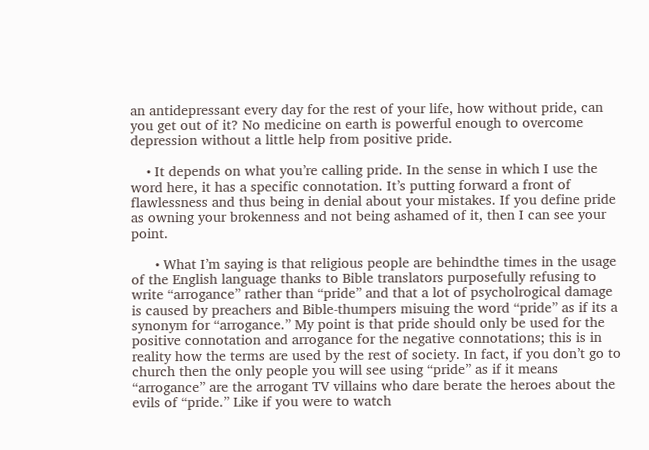an antidepressant every day for the rest of your life, how without pride, can you get out of it? No medicine on earth is powerful enough to overcome depression without a little help from positive pride.

    • It depends on what you’re calling pride. In the sense in which I use the word here, it has a specific connotation. It’s putting forward a front of flawlessness and thus being in denial about your mistakes. If you define pride as owning your brokenness and not being ashamed of it, then I can see your point.

      • What I’m saying is that religious people are behindthe times in the usage of the English language thanks to Bible translators purposefully refusing to write “arrogance” rather than “pride” and that a lot of psycholrogical damage is caused by preachers and Bible-thumpers misuing the word “pride” as if its a synonym for “arrogance.” My point is that pride should only be used for the positive connotation and arrogance for the negative connotations; this is in reality how the terms are used by the rest of society. In fact, if you don’t go to church then the only people you will see using “pride” as if it means “arrogance” are the arrogant TV villains who dare berate the heroes about the evils of “pride.” Like if you were to watch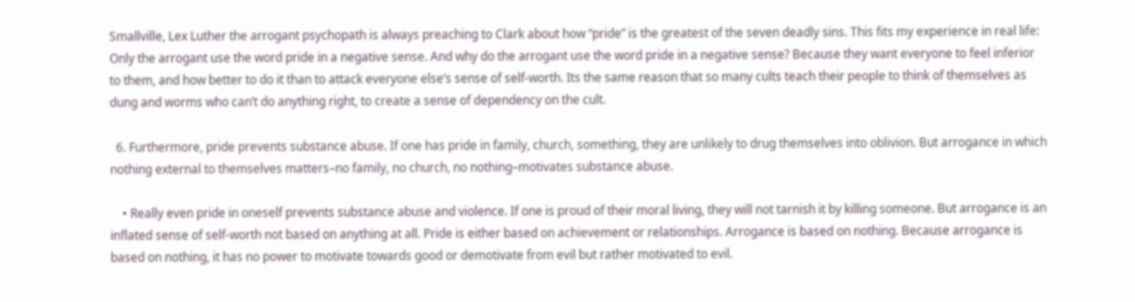Smallville, Lex Luther the arrogant psychopath is always preaching to Clark about how “pride” is the greatest of the seven deadly sins. This fits my experience in real life: Only the arrogant use the word pride in a negative sense. And why do the arrogant use the word pride in a negative sense? Because they want everyone to feel inferior to them, and how better to do it than to attack everyone else’s sense of self-worth. Its the same reason that so many cults teach their people to think of themselves as dung and worms who can’t do anything right, to create a sense of dependency on the cult.

  6. Furthermore, pride prevents substance abuse. If one has pride in family, church, something, they are unlikely to drug themselves into oblivion. But arrogance in which nothing external to themselves matters–no family, no church, no nothing–motivates substance abuse.

    • Really even pride in oneself prevents substance abuse and violence. If one is proud of their moral living, they will not tarnish it by killing someone. But arrogance is an inflated sense of self-worth not based on anything at all. Pride is either based on achievement or relationships. Arrogance is based on nothing. Because arrogance is based on nothing, it has no power to motivate towards good or demotivate from evil but rather motivated to evil.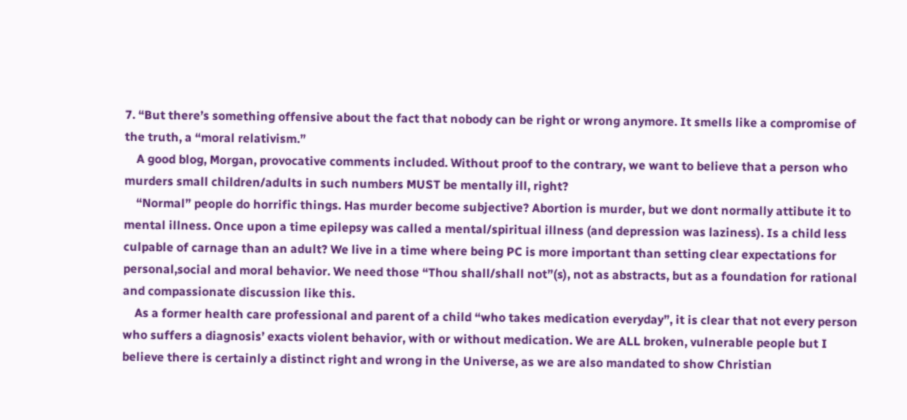7. “But there’s something offensive about the fact that nobody can be right or wrong anymore. It smells like a compromise of the truth, a “moral relativism.”
    A good blog, Morgan, provocative comments included. Without proof to the contrary, we want to believe that a person who murders small children/adults in such numbers MUST be mentally ill, right?
    “Normal” people do horrific things. Has murder become subjective? Abortion is murder, but we dont normally attibute it to mental illness. Once upon a time epilepsy was called a mental/spiritual illness (and depression was laziness). Is a child less culpable of carnage than an adult? We live in a time where being PC is more important than setting clear expectations for personal,social and moral behavior. We need those “Thou shall/shall not”(s), not as abstracts, but as a foundation for rational and compassionate discussion like this.
    As a former health care professional and parent of a child “who takes medication everyday”, it is clear that not every person who suffers a diagnosis’ exacts violent behavior, with or without medication. We are ALL broken, vulnerable people but I believe there is certainly a distinct right and wrong in the Universe, as we are also mandated to show Christian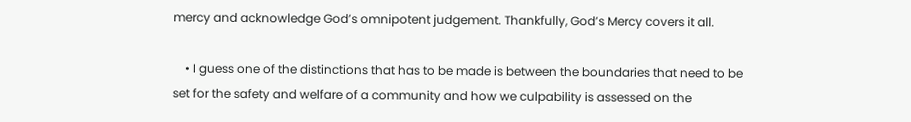mercy and acknowledge God’s omnipotent judgement. Thankfully, God’s Mercy covers it all.

    • I guess one of the distinctions that has to be made is between the boundaries that need to be set for the safety and welfare of a community and how we culpability is assessed on the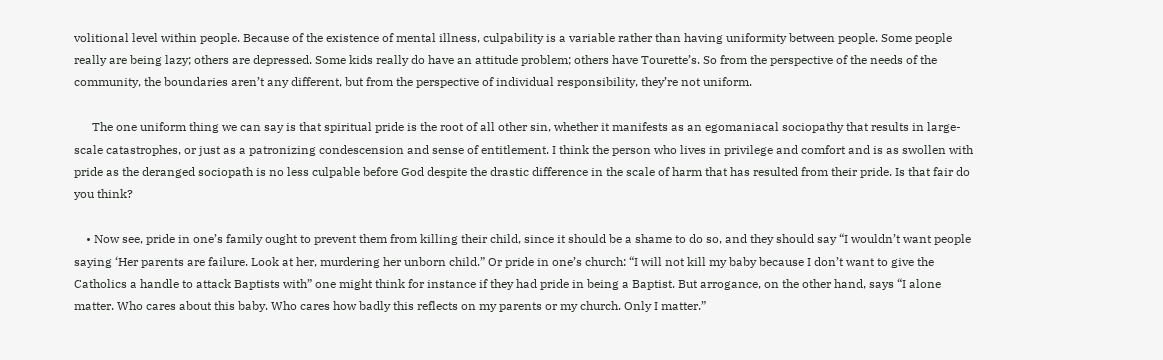volitional level within people. Because of the existence of mental illness, culpability is a variable rather than having uniformity between people. Some people really are being lazy; others are depressed. Some kids really do have an attitude problem; others have Tourette’s. So from the perspective of the needs of the community, the boundaries aren’t any different, but from the perspective of individual responsibility, they’re not uniform.

      The one uniform thing we can say is that spiritual pride is the root of all other sin, whether it manifests as an egomaniacal sociopathy that results in large-scale catastrophes, or just as a patronizing condescension and sense of entitlement. I think the person who lives in privilege and comfort and is as swollen with pride as the deranged sociopath is no less culpable before God despite the drastic difference in the scale of harm that has resulted from their pride. Is that fair do you think?

    • Now see, pride in one’s family ought to prevent them from killing their child, since it should be a shame to do so, and they should say “I wouldn’t want people saying ‘Her parents are failure. Look at her, murdering her unborn child.” Or pride in one’s church: “I will not kill my baby because I don’t want to give the Catholics a handle to attack Baptists with” one might think for instance if they had pride in being a Baptist. But arrogance, on the other hand, says “I alone matter. Who cares about this baby. Who cares how badly this reflects on my parents or my church. Only I matter.”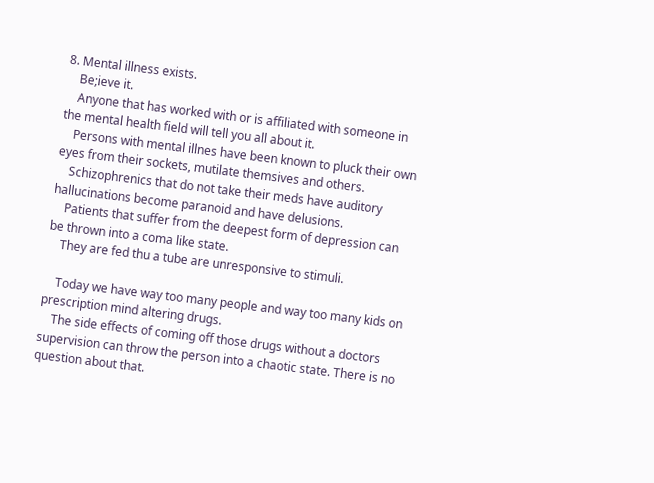8. Mental illness exists.
    Be;ieve it.
    Anyone that has worked with or is affiliated with someone in the mental health field will tell you all about it.
    Persons with mental illnes have been known to pluck their own eyes from their sockets, mutilate themsives and others.
    Schizophrenics that do not take their meds have auditory hallucinations become paranoid and have delusions.
    Patients that suffer from the deepest form of depression can be thrown into a coma like state.
    They are fed thu a tube are unresponsive to stimuli.

    Today we have way too many people and way too many kids on prescription mind altering drugs.
    The side effects of coming off those drugs without a doctors supervision can throw the person into a chaotic state. There is no question about that.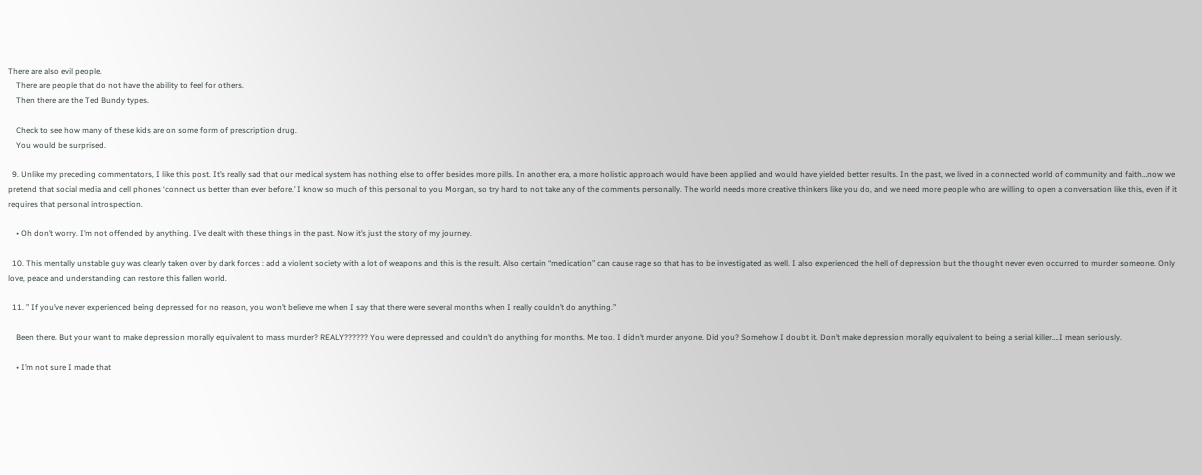There are also evil people.
    There are people that do not have the ability to feel for others.
    Then there are the Ted Bundy types.

    Check to see how many of these kids are on some form of prescription drug.
    You would be surprised.

  9. Unlike my preceding commentators, I like this post. It’s really sad that our medical system has nothing else to offer besides more pills. In another era, a more holistic approach would have been applied and would have yielded better results. In the past, we lived in a connected world of community and faith…now we pretend that social media and cell phones ‘connect us better than ever before.’ I know so much of this personal to you Morgan, so try hard to not take any of the comments personally. The world needs more creative thinkers like you do, and we need more people who are willing to open a conversation like this, even if it requires that personal introspection.

    • Oh don’t worry. I’m not offended by anything. I’ve dealt with these things in the past. Now it’s just the story of my journey.

  10. This mentally unstable guy was clearly taken over by dark forces : add a violent society with a lot of weapons and this is the result. Also certain “medication” can cause rage so that has to be investigated as well. I also experienced the hell of depression but the thought never even occurred to murder someone. Only love, peace and understanding can restore this fallen world.

  11. ” If you’ve never experienced being depressed for no reason, you won’t believe me when I say that there were several months when I really couldn’t do anything.”

    Been there. But your want to make depression morally equivalent to mass murder? REALY?????? You were depressed and couldn’t do anything for months. Me too. I didn’t murder anyone. Did you? Somehow I doubt it. Don’t make depression morally equivalent to being a serial killer….I mean seriously.

    • I’m not sure I made that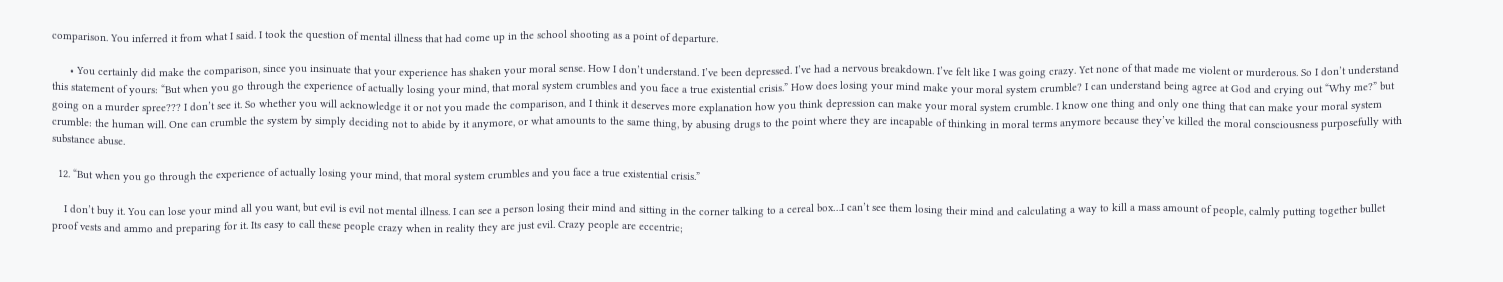comparison. You inferred it from what I said. I took the question of mental illness that had come up in the school shooting as a point of departure.

      • You certainly did make the comparison, since you insinuate that your experience has shaken your moral sense. How I don’t understand. I’ve been depressed. I’ve had a nervous breakdown. I’ve felt like I was going crazy. Yet none of that made me violent or murderous. So I don’t understand this statement of yours: “But when you go through the experience of actually losing your mind, that moral system crumbles and you face a true existential crisis.” How does losing your mind make your moral system crumble? I can understand being agree at God and crying out “Why me?” but going on a murder spree??? I don’t see it. So whether you will acknowledge it or not you made the comparison, and I think it deserves more explanation how you think depression can make your moral system crumble. I know one thing and only one thing that can make your moral system crumble: the human will. One can crumble the system by simply deciding not to abide by it anymore, or what amounts to the same thing, by abusing drugs to the point where they are incapable of thinking in moral terms anymore because they’ve killed the moral consciousness purposefully with substance abuse.

  12. “But when you go through the experience of actually losing your mind, that moral system crumbles and you face a true existential crisis.”

    I don’t buy it. You can lose your mind all you want, but evil is evil not mental illness. I can see a person losing their mind and sitting in the corner talking to a cereal box…I can’t see them losing their mind and calculating a way to kill a mass amount of people, calmly putting together bullet proof vests and ammo and preparing for it. Its easy to call these people crazy when in reality they are just evil. Crazy people are eccentric;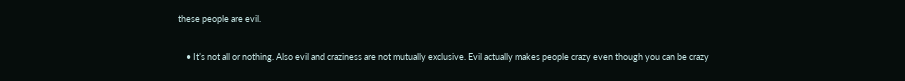these people are evil.

    • It’s not all or nothing. Also evil and craziness are not mutually exclusive. Evil actually makes people crazy even though you can be crazy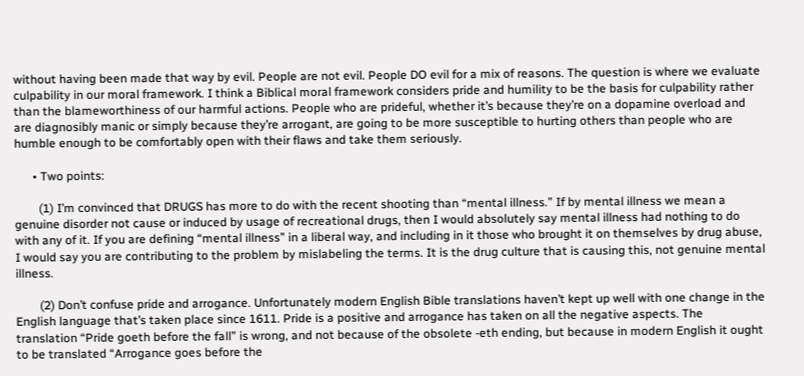without having been made that way by evil. People are not evil. People DO evil for a mix of reasons. The question is where we evaluate culpability in our moral framework. I think a Biblical moral framework considers pride and humility to be the basis for culpability rather than the blameworthiness of our harmful actions. People who are prideful, whether it’s because they’re on a dopamine overload and are diagnosibly manic or simply because they’re arrogant, are going to be more susceptible to hurting others than people who are humble enough to be comfortably open with their flaws and take them seriously.

      • Two points:

        (1) I’m convinced that DRUGS has more to do with the recent shooting than “mental illness.” If by mental illness we mean a genuine disorder not cause or induced by usage of recreational drugs, then I would absolutely say mental illness had nothing to do with any of it. If you are defining “mental illness” in a liberal way, and including in it those who brought it on themselves by drug abuse, I would say you are contributing to the problem by mislabeling the terms. It is the drug culture that is causing this, not genuine mental illness.

        (2) Don’t confuse pride and arrogance. Unfortunately modern English Bible translations haven’t kept up well with one change in the English language that’s taken place since 1611. Pride is a positive and arrogance has taken on all the negative aspects. The translation “Pride goeth before the fall” is wrong, and not because of the obsolete -eth ending, but because in modern English it ought to be translated “Arrogance goes before the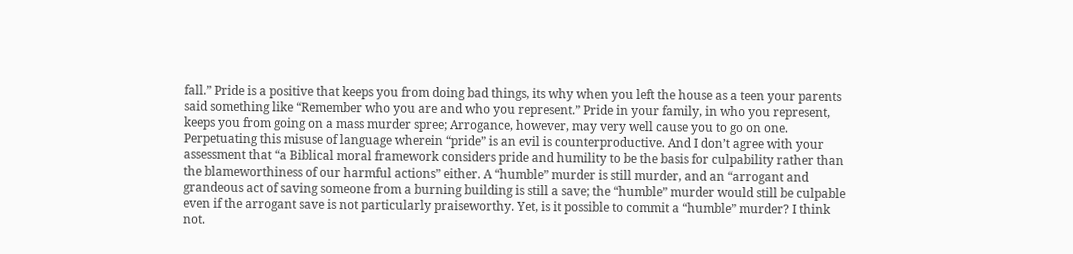fall.” Pride is a positive that keeps you from doing bad things, its why when you left the house as a teen your parents said something like “Remember who you are and who you represent.” Pride in your family, in who you represent, keeps you from going on a mass murder spree; Arrogance, however, may very well cause you to go on one. Perpetuating this misuse of language wherein “pride” is an evil is counterproductive. And I don’t agree with your assessment that “a Biblical moral framework considers pride and humility to be the basis for culpability rather than the blameworthiness of our harmful actions” either. A “humble” murder is still murder, and an “arrogant and grandeous act of saving someone from a burning building is still a save; the “humble” murder would still be culpable even if the arrogant save is not particularly praiseworthy. Yet, is it possible to commit a “humble” murder? I think not.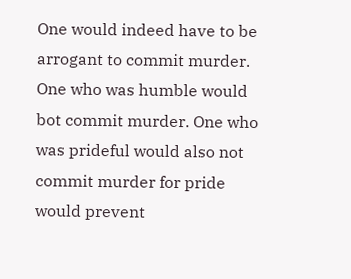One would indeed have to be arrogant to commit murder. One who was humble would bot commit murder. One who was prideful would also not commit murder for pride would prevent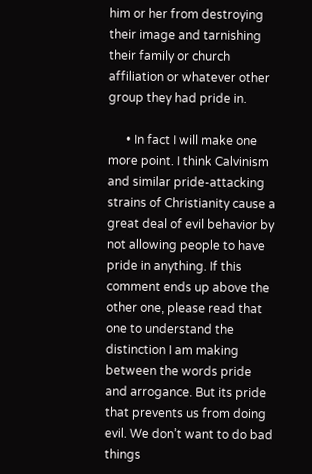him or her from destroying their image and tarnishing their family or church affiliation or whatever other group they had pride in.

      • In fact I will make one more point. I think Calvinism and similar pride-attacking strains of Christianity cause a great deal of evil behavior by not allowing people to have pride in anything. If this comment ends up above the other one, please read that one to understand the distinction I am making between the words pride and arrogance. But its pride that prevents us from doing evil. We don’t want to do bad things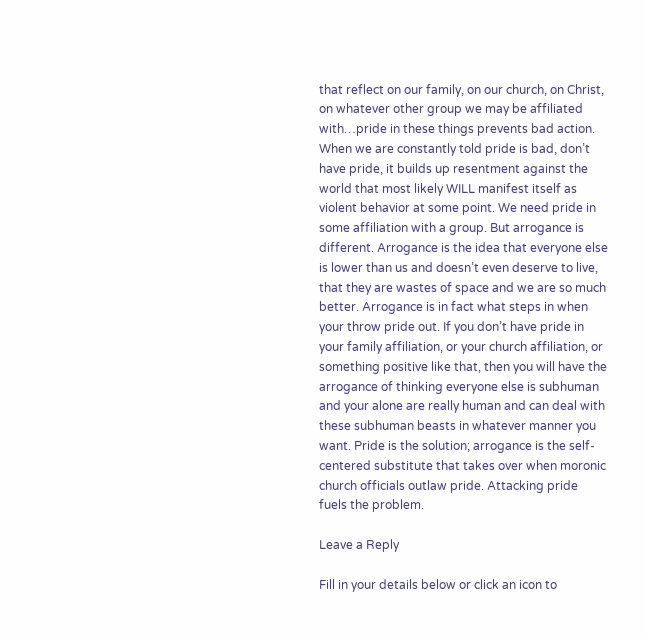that reflect on our family, on our church, on Christ, on whatever other group we may be affiliated with…pride in these things prevents bad action. When we are constantly told pride is bad, don’t have pride, it builds up resentment against the world that most likely WILL manifest itself as violent behavior at some point. We need pride in some affiliation with a group. But arrogance is different. Arrogance is the idea that everyone else is lower than us and doesn’t even deserve to live, that they are wastes of space and we are so much better. Arrogance is in fact what steps in when your throw pride out. If you don’t have pride in your family affiliation, or your church affiliation, or something positive like that, then you will have the arrogance of thinking everyone else is subhuman and your alone are really human and can deal with these subhuman beasts in whatever manner you want. Pride is the solution; arrogance is the self-centered substitute that takes over when moronic church officials outlaw pride. Attacking pride fuels the problem.

Leave a Reply

Fill in your details below or click an icon to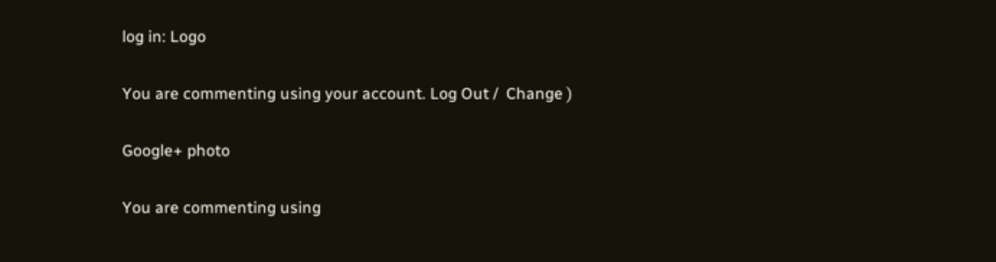log in: Logo

You are commenting using your account. Log Out /  Change )

Google+ photo

You are commenting using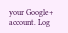your Google+ account. Log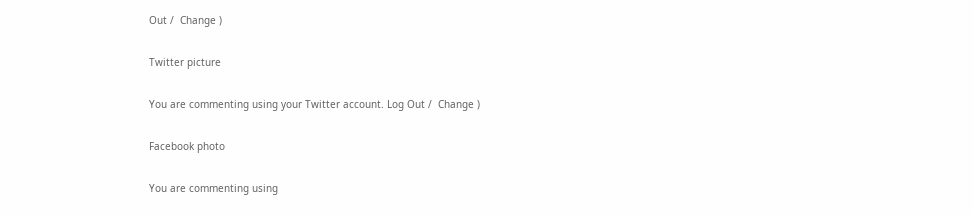Out /  Change )

Twitter picture

You are commenting using your Twitter account. Log Out /  Change )

Facebook photo

You are commenting using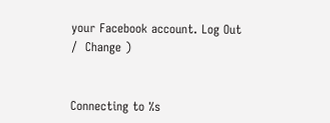your Facebook account. Log Out /  Change )


Connecting to %s